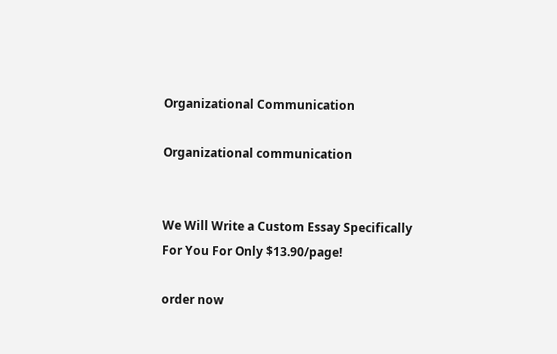Organizational Communication

Organizational communication


We Will Write a Custom Essay Specifically
For You For Only $13.90/page!

order now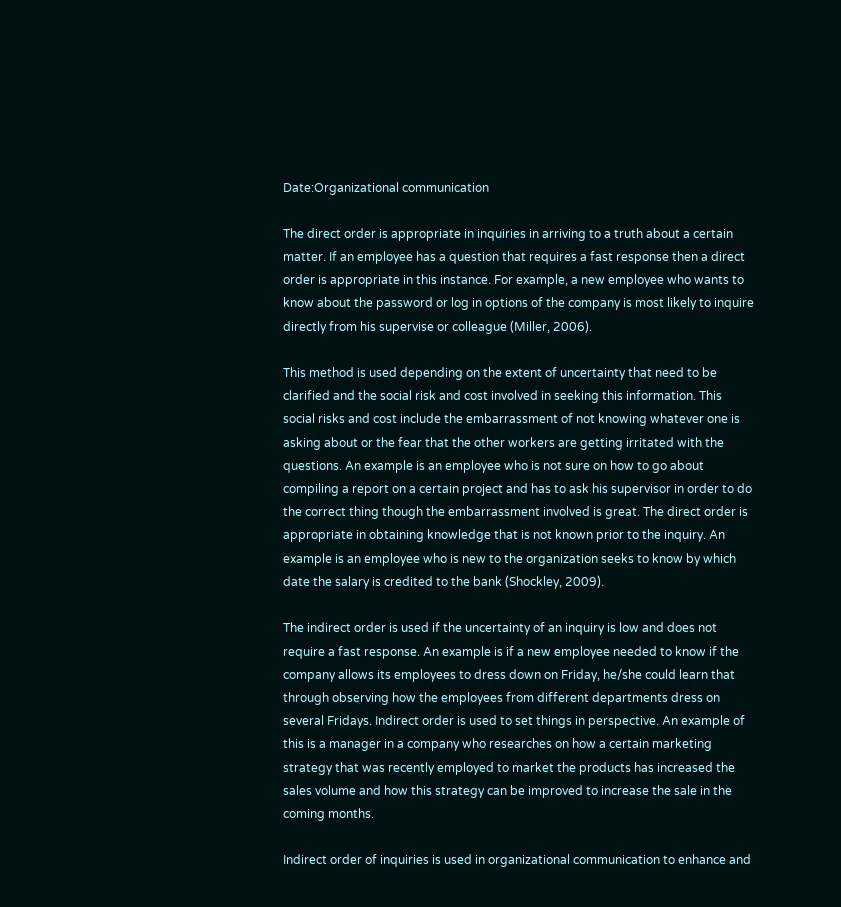Date:Organizational communication

The direct order is appropriate in inquiries in arriving to a truth about a certain matter. If an employee has a question that requires a fast response then a direct order is appropriate in this instance. For example, a new employee who wants to know about the password or log in options of the company is most likely to inquire directly from his supervise or colleague (Miller, 2006).

This method is used depending on the extent of uncertainty that need to be clarified and the social risk and cost involved in seeking this information. This social risks and cost include the embarrassment of not knowing whatever one is asking about or the fear that the other workers are getting irritated with the questions. An example is an employee who is not sure on how to go about compiling a report on a certain project and has to ask his supervisor in order to do the correct thing though the embarrassment involved is great. The direct order is appropriate in obtaining knowledge that is not known prior to the inquiry. An example is an employee who is new to the organization seeks to know by which date the salary is credited to the bank (Shockley, 2009).

The indirect order is used if the uncertainty of an inquiry is low and does not require a fast response. An example is if a new employee needed to know if the company allows its employees to dress down on Friday, he/she could learn that through observing how the employees from different departments dress on several Fridays. Indirect order is used to set things in perspective. An example of this is a manager in a company who researches on how a certain marketing strategy that was recently employed to market the products has increased the sales volume and how this strategy can be improved to increase the sale in the coming months.

Indirect order of inquiries is used in organizational communication to enhance and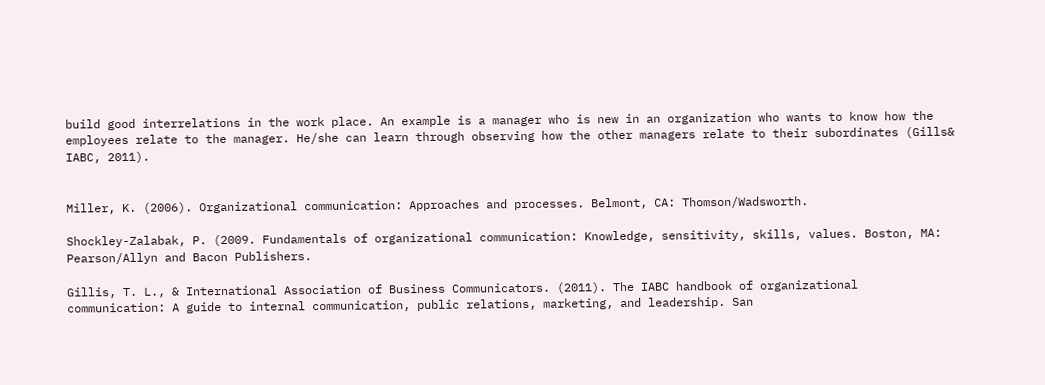build good interrelations in the work place. An example is a manager who is new in an organization who wants to know how the employees relate to the manager. He/she can learn through observing how the other managers relate to their subordinates (Gills& IABC, 2011).


Miller, K. (2006). Organizational communication: Approaches and processes. Belmont, CA: Thomson/Wadsworth.

Shockley-Zalabak, P. (2009. Fundamentals of organizational communication: Knowledge, sensitivity, skills, values. Boston, MA: Pearson/Allyn and Bacon Publishers.

Gillis, T. L., & International Association of Business Communicators. (2011). The IABC handbook of organizational communication: A guide to internal communication, public relations, marketing, and leadership. San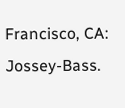Francisco, CA: Jossey-Bass.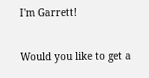I'm Garrett!

Would you like to get a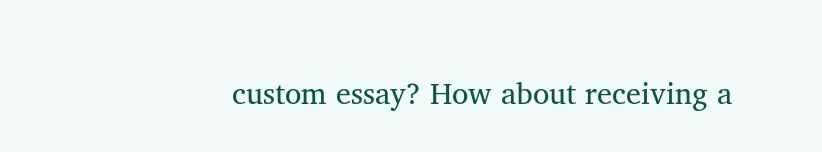custom essay? How about receiving a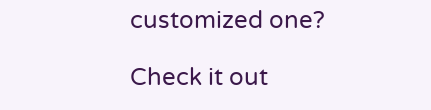customized one?

Check it out